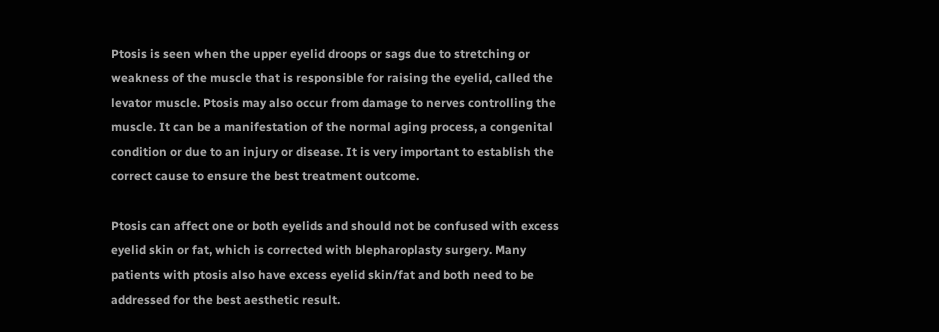Ptosis is seen when the upper eyelid droops or sags due to stretching or weakness of the muscle that is responsible for raising the eyelid, called the levator muscle. Ptosis may also occur from damage to nerves controlling the muscle. It can be a manifestation of the normal aging process, a congenital condition or due to an injury or disease. It is very important to establish the correct cause to ensure the best treatment outcome.

Ptosis can affect one or both eyelids and should not be confused with excess eyelid skin or fat, which is corrected with blepharoplasty surgery. Many patients with ptosis also have excess eyelid skin/fat and both need to be addressed for the best aesthetic result.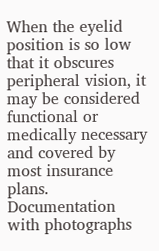When the eyelid position is so low that it obscures peripheral vision, it may be considered functional or medically necessary and covered by most insurance plans. Documentation with photographs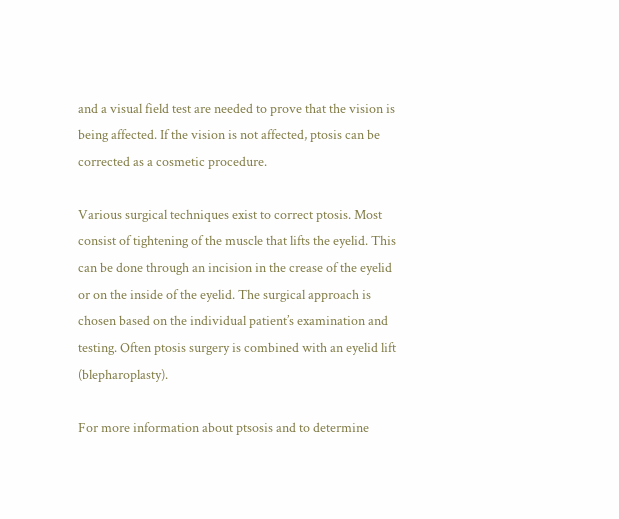and a visual field test are needed to prove that the vision is being affected. If the vision is not affected, ptosis can be corrected as a cosmetic procedure.

Various surgical techniques exist to correct ptosis. Most consist of tightening of the muscle that lifts the eyelid. This can be done through an incision in the crease of the eyelid or on the inside of the eyelid. The surgical approach is chosen based on the individual patient’s examination and testing. Often ptosis surgery is combined with an eyelid lift (blepharoplasty).

For more information about ptsosis and to determine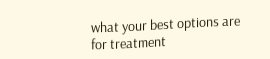what your best options are for treatment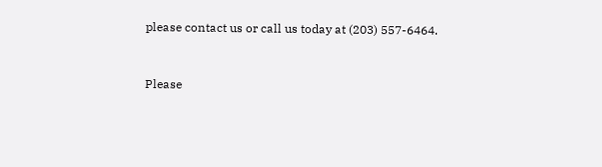please contact us or call us today at (203) 557-6464.


Please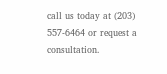call us today at (203) 557-6464 or request a consultation.